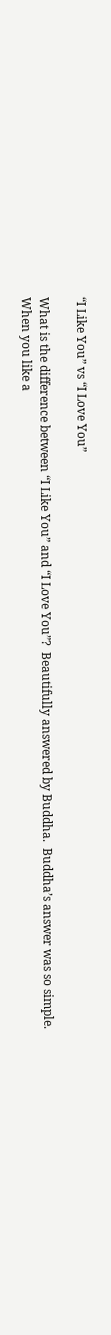“I Like You” vs “I Love You”

What is the difference between “I Like You” and “I Love You”?  Beautifully answered by Buddha.  Buddha’s answer was so simple.  When you like a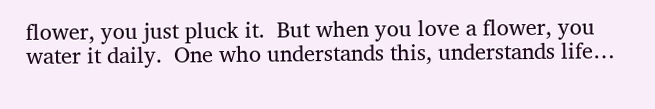flower, you just pluck it.  But when you love a flower, you water it daily.  One who understands this, understands life…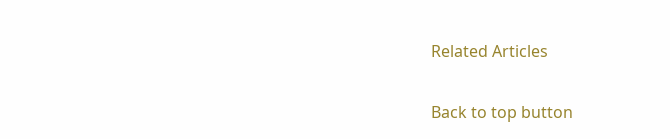Related Articles

Back to top button